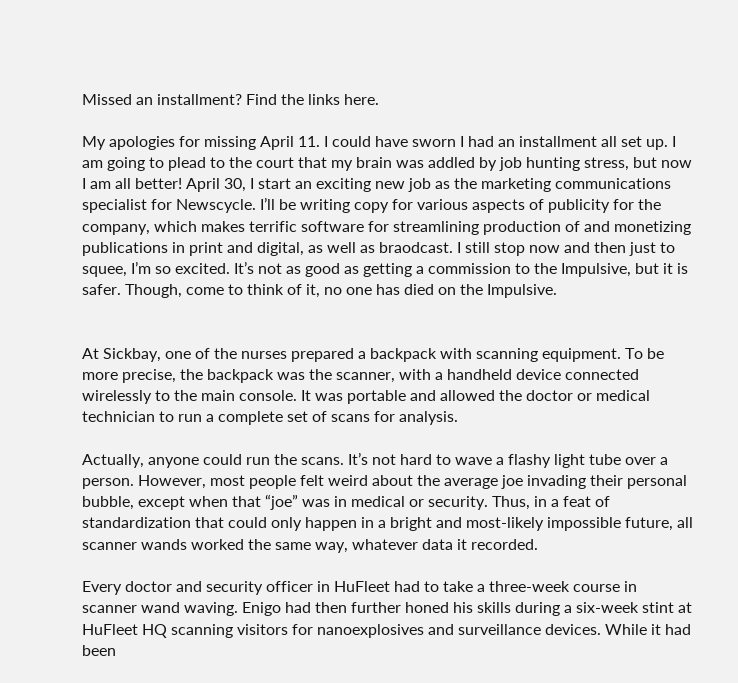Missed an installment? Find the links here.

My apologies for missing April 11. I could have sworn I had an installment all set up. I am going to plead to the court that my brain was addled by job hunting stress, but now I am all better! April 30, I start an exciting new job as the marketing communications specialist for Newscycle. I’ll be writing copy for various aspects of publicity for the company, which makes terrific software for streamlining production of and monetizing publications in print and digital, as well as braodcast. I still stop now and then just to squee, I’m so excited. It’s not as good as getting a commission to the Impulsive, but it is safer. Though, come to think of it, no one has died on the Impulsive.


At Sickbay, one of the nurses prepared a backpack with scanning equipment. To be more precise, the backpack was the scanner, with a handheld device connected wirelessly to the main console. It was portable and allowed the doctor or medical technician to run a complete set of scans for analysis.

Actually, anyone could run the scans. It’s not hard to wave a flashy light tube over a person. However, most people felt weird about the average joe invading their personal bubble, except when that “joe” was in medical or security. Thus, in a feat of standardization that could only happen in a bright and most-likely impossible future, all scanner wands worked the same way, whatever data it recorded.

Every doctor and security officer in HuFleet had to take a three-week course in scanner wand waving. Enigo had then further honed his skills during a six-week stint at HuFleet HQ scanning visitors for nanoexplosives and surveillance devices. While it had been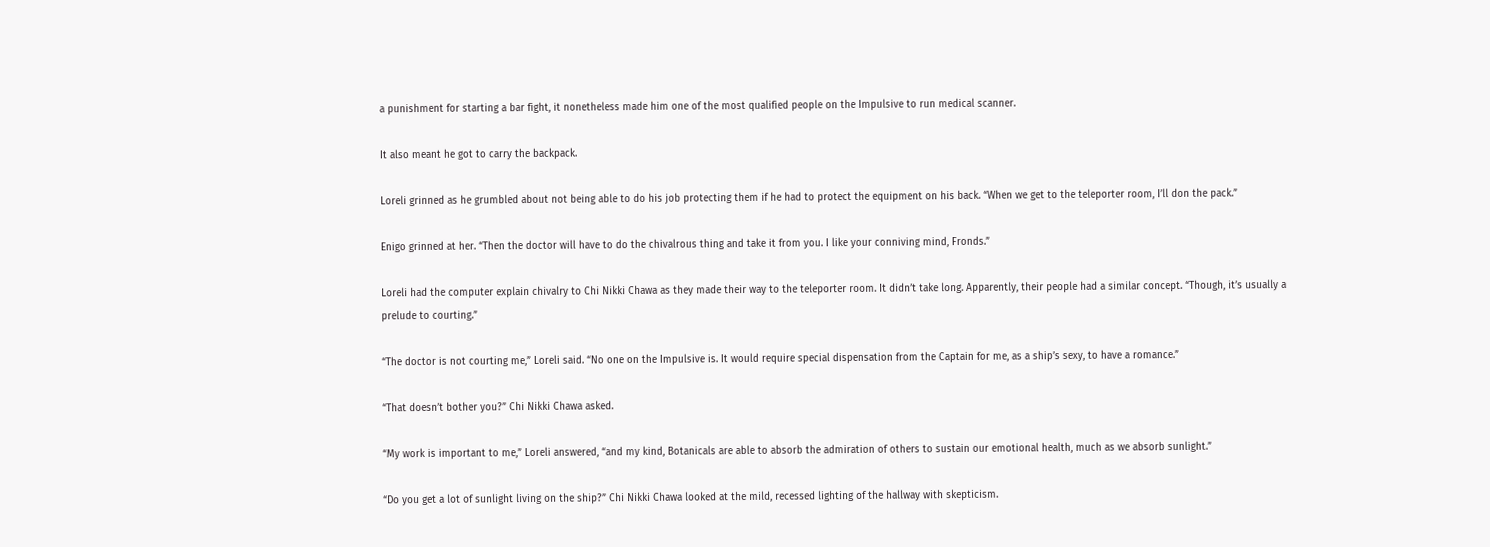a punishment for starting a bar fight, it nonetheless made him one of the most qualified people on the Impulsive to run medical scanner.

It also meant he got to carry the backpack.

Loreli grinned as he grumbled about not being able to do his job protecting them if he had to protect the equipment on his back. “When we get to the teleporter room, I’ll don the pack.”

Enigo grinned at her. “Then the doctor will have to do the chivalrous thing and take it from you. I like your conniving mind, Fronds.”

Loreli had the computer explain chivalry to Chi Nikki Chawa as they made their way to the teleporter room. It didn’t take long. Apparently, their people had a similar concept. “Though, it’s usually a prelude to courting.”

“The doctor is not courting me,” Loreli said. “No one on the Impulsive is. It would require special dispensation from the Captain for me, as a ship’s sexy, to have a romance.”

“That doesn’t bother you?” Chi Nikki Chawa asked.

“My work is important to me,” Loreli answered, “and my kind, Botanicals are able to absorb the admiration of others to sustain our emotional health, much as we absorb sunlight.”

“Do you get a lot of sunlight living on the ship?” Chi Nikki Chawa looked at the mild, recessed lighting of the hallway with skepticism.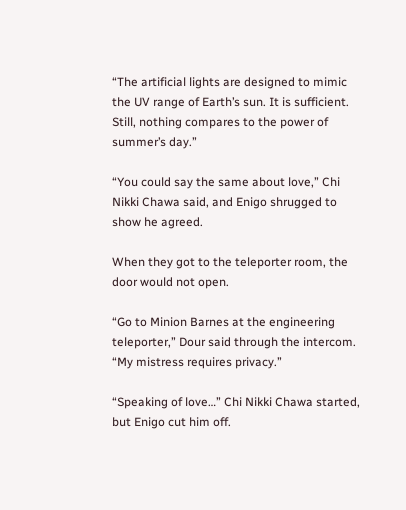“The artificial lights are designed to mimic the UV range of Earth’s sun. It is sufficient. Still, nothing compares to the power of summer’s day.”

“You could say the same about love,” Chi Nikki Chawa said, and Enigo shrugged to show he agreed.

When they got to the teleporter room, the door would not open.

“Go to Minion Barnes at the engineering teleporter,” Dour said through the intercom. “My mistress requires privacy.”

“Speaking of love…” Chi Nikki Chawa started, but Enigo cut him off.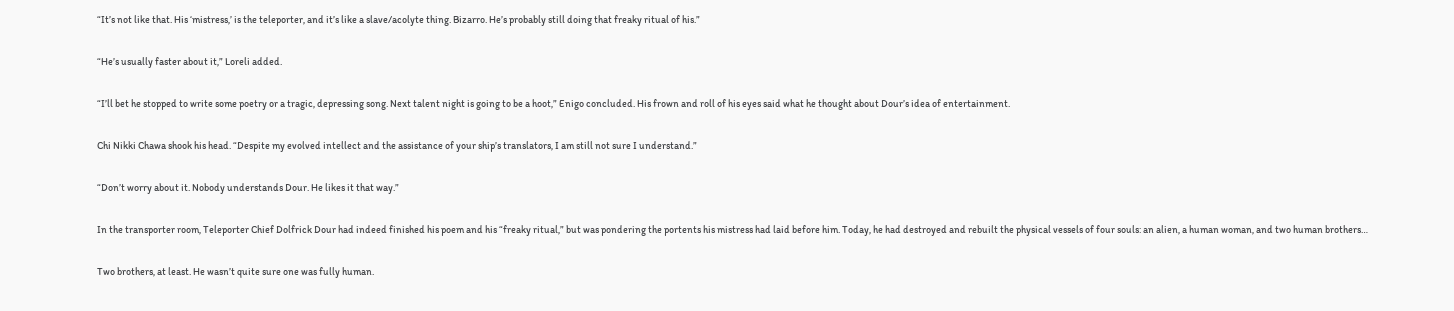“It’s not like that. His ‘mistress,’ is the teleporter, and it’s like a slave/acolyte thing. Bizarro. He’s probably still doing that freaky ritual of his.”

“He’s usually faster about it,” Loreli added.

“I’ll bet he stopped to write some poetry or a tragic, depressing song. Next talent night is going to be a hoot,” Enigo concluded. His frown and roll of his eyes said what he thought about Dour’s idea of entertainment.

Chi Nikki Chawa shook his head. “Despite my evolved intellect and the assistance of your ship’s translators, I am still not sure I understand.”

“Don’t worry about it. Nobody understands Dour. He likes it that way.”

In the transporter room, Teleporter Chief Dolfrick Dour had indeed finished his poem and his “freaky ritual,” but was pondering the portents his mistress had laid before him. Today, he had destroyed and rebuilt the physical vessels of four souls: an alien, a human woman, and two human brothers…

Two brothers, at least. He wasn’t quite sure one was fully human.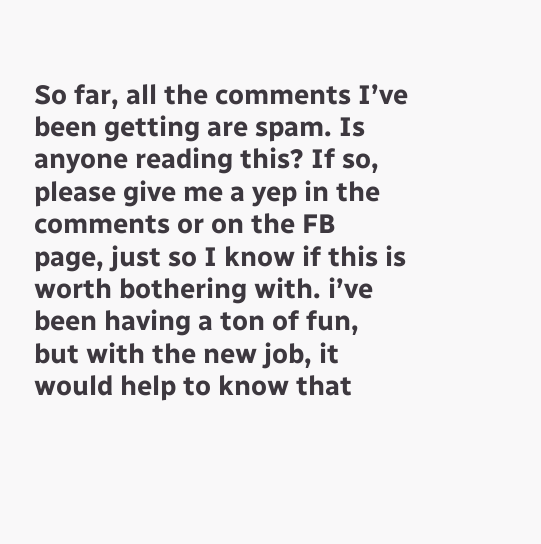So far, all the comments I’ve been getting are spam. Is anyone reading this? If so, please give me a yep in the comments or on the FB page, just so I know if this is worth bothering with. i’ve been having a ton of fun, but with the new job, it would help to know that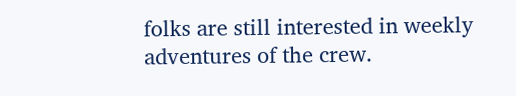folks are still interested in weekly adventures of the crew.